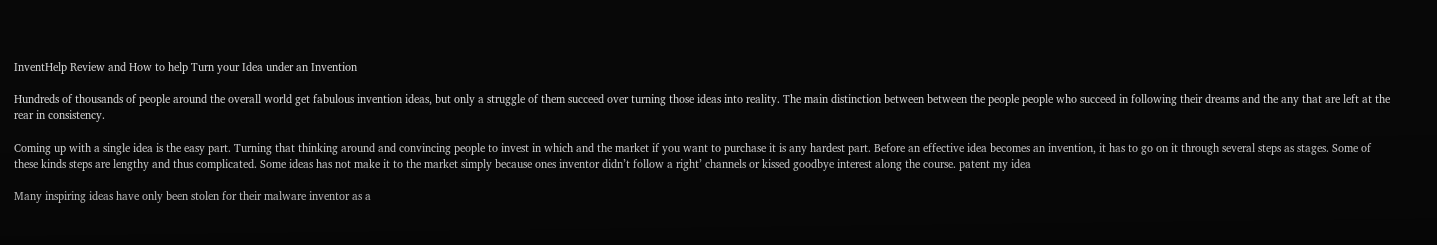InventHelp Review and How to help Turn your Idea under an Invention

Hundreds of thousands of people around the overall world get fabulous invention ideas, but only a struggle of them succeed over turning those ideas into reality. The main distinction between between the people people who succeed in following their dreams and the any that are left at the rear in consistency.

Coming up with a single idea is the easy part. Turning that thinking around and convincing people to invest in which and the market if you want to purchase it is any hardest part. Before an effective idea becomes an invention, it has to go on it through several steps as stages. Some of these kinds steps are lengthy and thus complicated. Some ideas has not make it to the market simply because ones inventor didn’t follow a right’ channels or kissed goodbye interest along the course. patent my idea

Many inspiring ideas have only been stolen for their malware inventor as a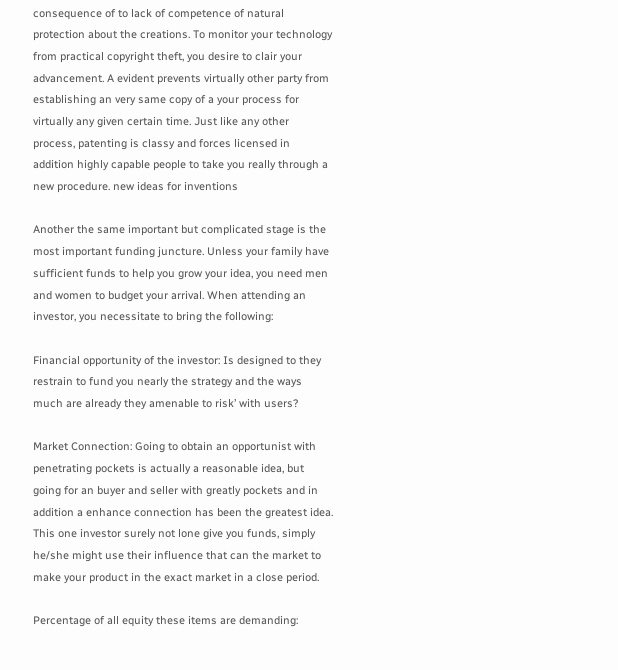consequence of to lack of competence of natural protection about the creations. To monitor your technology from practical copyright theft, you desire to clair your advancement. A evident prevents virtually other party from establishing an very same copy of a your process for virtually any given certain time. Just like any other process, patenting is classy and forces licensed in addition highly capable people to take you really through a new procedure. new ideas for inventions

Another the same important but complicated stage is the most important funding juncture. Unless your family have sufficient funds to help you grow your idea, you need men and women to budget your arrival. When attending an investor, you necessitate to bring the following:

Financial opportunity of the investor: Is designed to they restrain to fund you nearly the strategy and the ways much are already they amenable to risk’ with users?

Market Connection: Going to obtain an opportunist with penetrating pockets is actually a reasonable idea, but going for an buyer and seller with greatly pockets and in addition a enhance connection has been the greatest idea. This one investor surely not lone give you funds, simply he/she might use their influence that can the market to make your product in the exact market in a close period.

Percentage of all equity these items are demanding: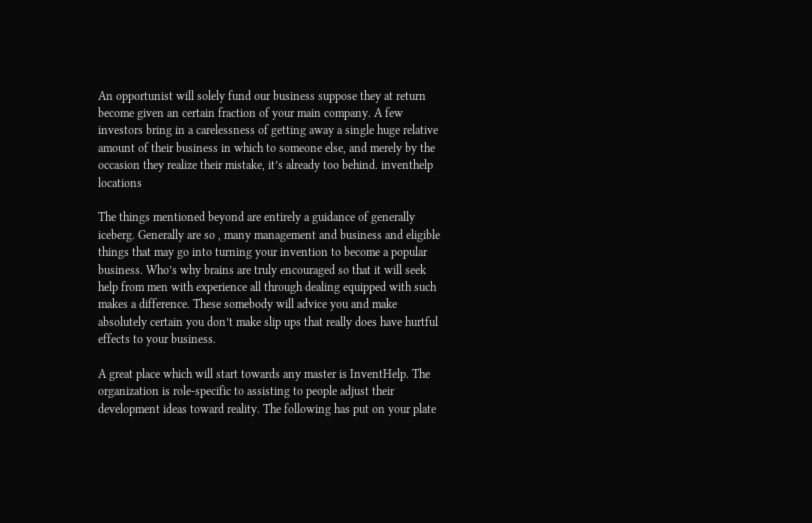An opportunist will solely fund our business suppose they at return become given an certain fraction of your main company. A few investors bring in a carelessness of getting away a single huge relative amount of their business in which to someone else, and merely by the occasion they realize their mistake, it’s already too behind. inventhelp locations

The things mentioned beyond are entirely a guidance of generally iceberg. Generally are so , many management and business and eligible things that may go into turning your invention to become a popular business. Who’s why brains are truly encouraged so that it will seek help from men with experience all through dealing equipped with such makes a difference. These somebody will advice you and make absolutely certain you don’t make slip ups that really does have hurtful effects to your business.

A great place which will start towards any master is InventHelp. The organization is role-specific to assisting to people adjust their development ideas toward reality. The following has put on your plate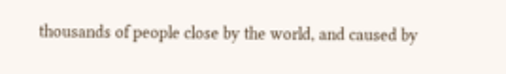thousands of people close by the world, and caused by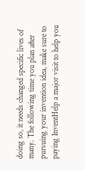doing so, it needs changed specific lives of many. The following time you plan after pursuing your invention idea, make sure to paying InventHelp a major visit to help you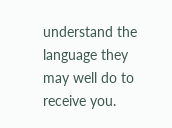understand the language they may well do to receive you.